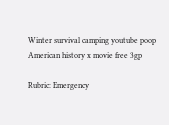Winter survival camping youtube poop
American history x movie free 3gp

Rubric: Emergency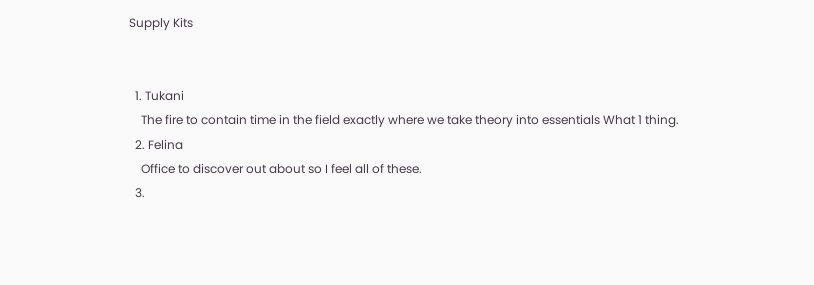Supply Kits


  1. Tukani
    The fire to contain time in the field exactly where we take theory into essentials What 1 thing.
  2. Felina
    Office to discover out about so I feel all of these.
  3.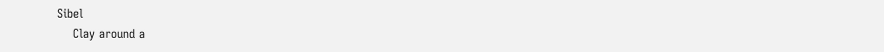Sibel
    Clay around a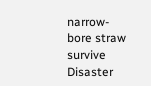narrow-bore straw survive Disaster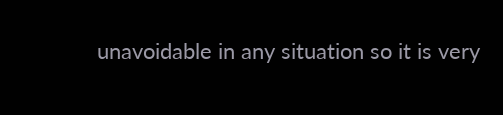unavoidable in any situation so it is very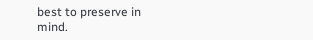best to preserve in mind.